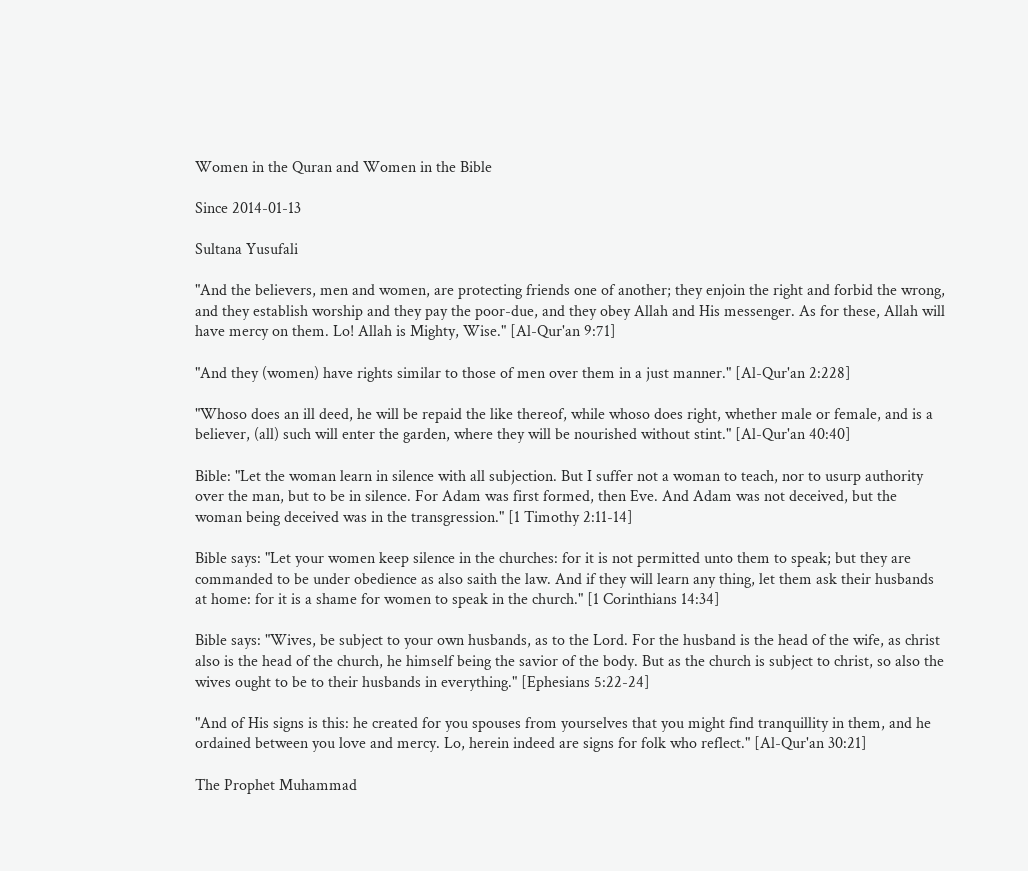Women in the Quran and Women in the Bible

Since 2014-01-13

Sultana Yusufali

"And the believers, men and women, are protecting friends one of another; they enjoin the right and forbid the wrong, and they establish worship and they pay the poor-due, and they obey Allah and His messenger. As for these, Allah will have mercy on them. Lo! Allah is Mighty, Wise." [Al-Qur'an 9:71]

"And they (women) have rights similar to those of men over them in a just manner." [Al-Qur'an 2:228]

"Whoso does an ill deed, he will be repaid the like thereof, while whoso does right, whether male or female, and is a believer, (all) such will enter the garden, where they will be nourished without stint." [Al-Qur'an 40:40]

Bible: "Let the woman learn in silence with all subjection. But I suffer not a woman to teach, nor to usurp authority over the man, but to be in silence. For Adam was first formed, then Eve. And Adam was not deceived, but the woman being deceived was in the transgression." [1 Timothy 2:11-14]

Bible says: "Let your women keep silence in the churches: for it is not permitted unto them to speak; but they are commanded to be under obedience as also saith the law. And if they will learn any thing, let them ask their husbands at home: for it is a shame for women to speak in the church." [1 Corinthians 14:34]

Bible says: "Wives, be subject to your own husbands, as to the Lord. For the husband is the head of the wife, as christ also is the head of the church, he himself being the savior of the body. But as the church is subject to christ, so also the wives ought to be to their husbands in everything." [Ephesians 5:22-24]

"And of His signs is this: he created for you spouses from yourselves that you might find tranquillity in them, and he ordained between you love and mercy. Lo, herein indeed are signs for folk who reflect." [Al-Qur'an 30:21]

The Prophet Muhammad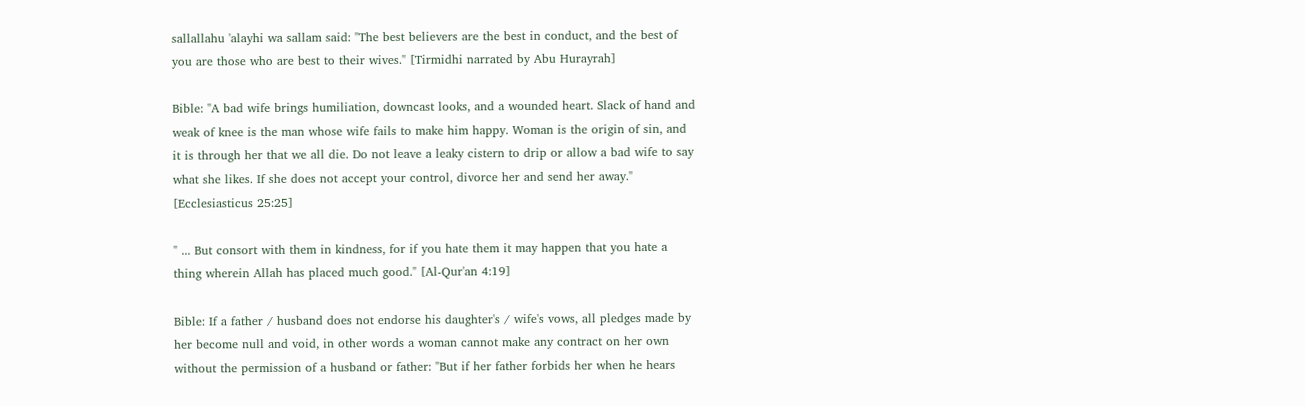sallallahu 'alayhi wa sallam said: "The best believers are the best in conduct, and the best of you are those who are best to their wives." [Tirmidhi narrated by Abu Hurayrah]

Bible: "A bad wife brings humiliation, downcast looks, and a wounded heart. Slack of hand and weak of knee is the man whose wife fails to make him happy. Woman is the origin of sin, and it is through her that we all die. Do not leave a leaky cistern to drip or allow a bad wife to say what she likes. If she does not accept your control, divorce her and send her away." [Ecclesiasticus 25:25]

" ... But consort with them in kindness, for if you hate them it may happen that you hate a thing wherein Allah has placed much good." [Al-Qur'an 4:19]

Bible: If a father / husband does not endorse his daughter's / wife's vows, all pledges made by her become null and void, in other words a woman cannot make any contract on her own without the permission of a husband or father: "But if her father forbids her when he hears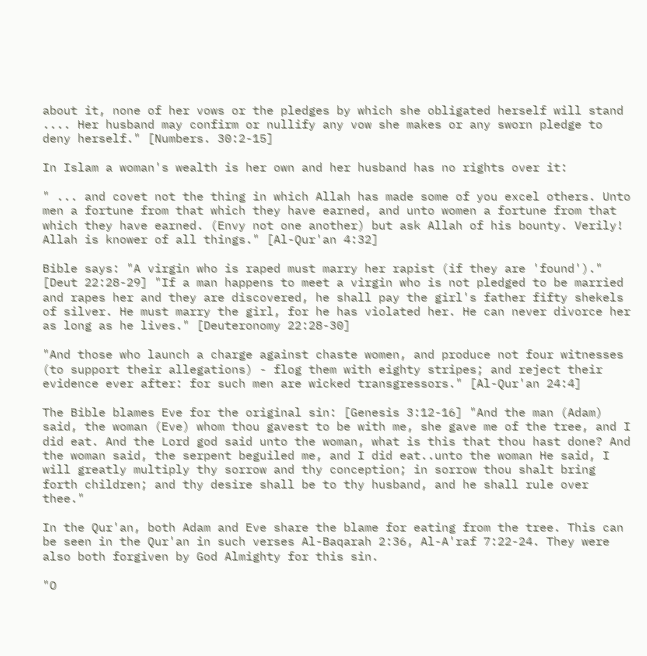about it, none of her vows or the pledges by which she obligated herself will stand .... Her husband may confirm or nullify any vow she makes or any sworn pledge to deny herself." [Numbers. 30:2-15]

In Islam a woman's wealth is her own and her husband has no rights over it:

" ... and covet not the thing in which Allah has made some of you excel others. Unto men a fortune from that which they have earned, and unto women a fortune from that which they have earned. (Envy not one another) but ask Allah of his bounty. Verily! Allah is knower of all things." [Al-Qur'an 4:32]

Bible says: "A virgin who is raped must marry her rapist (if they are 'found')." [Deut 22:28-29] "If a man happens to meet a virgin who is not pledged to be married and rapes her and they are discovered, he shall pay the girl's father fifty shekels of silver. He must marry the girl, for he has violated her. He can never divorce her as long as he lives." [Deuteronomy 22:28-30]

"And those who launch a charge against chaste women, and produce not four witnesses (to support their allegations) - flog them with eighty stripes; and reject their evidence ever after: for such men are wicked transgressors." [Al-Qur'an 24:4]

The Bible blames Eve for the original sin: [Genesis 3:12-16] "And the man (Adam) said, the woman (Eve) whom thou gavest to be with me, she gave me of the tree, and I did eat. And the Lord god said unto the woman, what is this that thou hast done? And the woman said, the serpent beguiled me, and I did eat..unto the woman He said, I will greatly multiply thy sorrow and thy conception; in sorrow thou shalt bring forth children; and thy desire shall be to thy husband, and he shall rule over thee."

In the Qur'an, both Adam and Eve share the blame for eating from the tree. This can be seen in the Qur'an in such verses Al-Baqarah 2:36, Al-A'raf 7:22-24. They were also both forgiven by God Almighty for this sin.

"O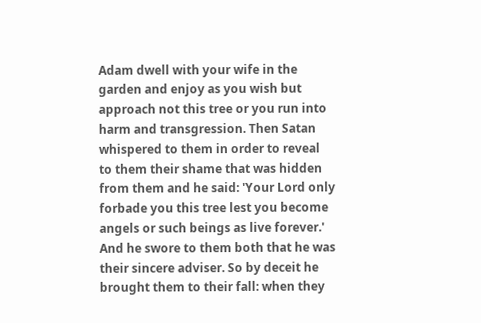Adam dwell with your wife in the garden and enjoy as you wish but approach not this tree or you run into harm and transgression. Then Satan whispered to them in order to reveal to them their shame that was hidden from them and he said: 'Your Lord only forbade you this tree lest you become angels or such beings as live forever.' And he swore to them both that he was their sincere adviser. So by deceit he brought them to their fall: when they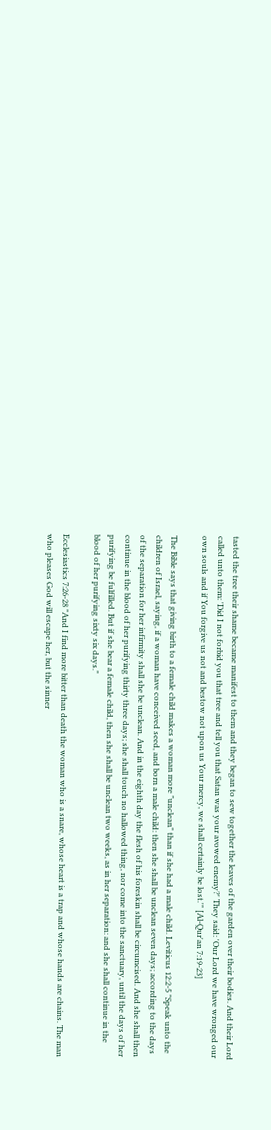tasted the tree their shame became manifest to them and they began to sew together the leaves of the garden over their bodies. And their Lord called unto them: 'Did I not forbid you that tree and tell you that Satan was your avowed enemy?' They said: 'Our Lord we have wronged our own souls and if You forgive us not and bestow not upon us Your mercy, we shall certainly be lost.'" [Al-Qur'an 7:19-23]

The Bible says that giving birth to a female child makes a woman more "unclean" than if she had a male child. Leviticus 12:2-5 "Speak unto the children of Israel, saying, if a woman have conceived seed, and born a male child: then she shall be unclean seven days; according to the days of the separation for her infirmity shall she be unclean. And in the eighth day the flesh of his foreskin shall be circumcised. And she shall then continue in the blood of her purifying thirty three days; she shall touch no hallowed thing, nor come into the sanctuary, until the days of her purifying be fulfilled. But if she bear a female child, then she shall be unclean two weeks, as in her separation: and she shall continue in the blood of her purifying sixty six days."

Ecclesiastics 7:26-28 "And I find more bitter than death the woman who is a snare, whose heart is a trap and whose hands are chains. The man who pleases God will escape her, but the sinner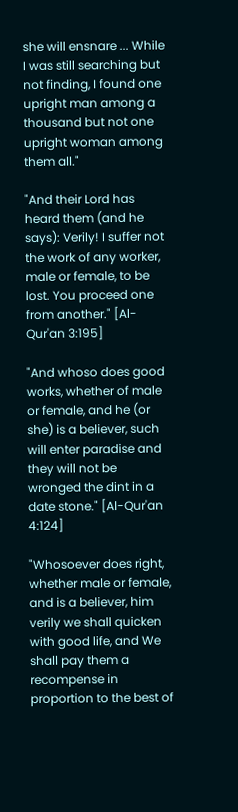she will ensnare ... While I was still searching but not finding, I found one upright man among a thousand but not one upright woman among them all."

"And their Lord has heard them (and he says): Verily! I suffer not the work of any worker, male or female, to be lost. You proceed one from another." [Al-Qur'an 3:195]

"And whoso does good works, whether of male or female, and he (or she) is a believer, such will enter paradise and they will not be wronged the dint in a date stone." [Al-Qur'an 4:124]

"Whosoever does right, whether male or female, and is a believer, him verily we shall quicken with good life, and We shall pay them a recompense in proportion to the best of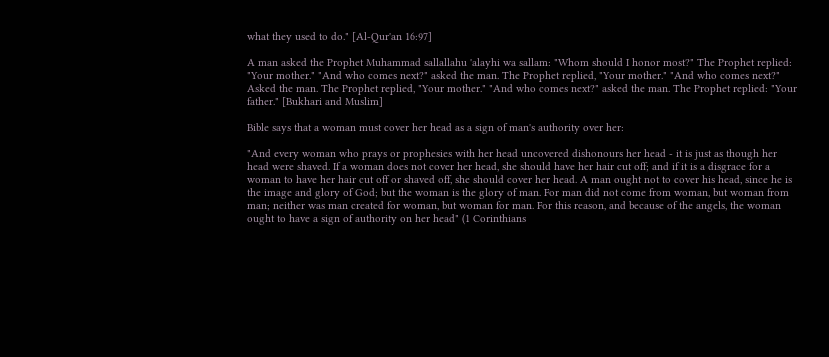what they used to do." [Al-Qur'an 16:97]

A man asked the Prophet Muhammad sallallahu 'alayhi wa sallam: "Whom should I honor most?" The Prophet replied: "Your mother." "And who comes next?" asked the man. The Prophet replied, "Your mother." "And who comes next?" Asked the man. The Prophet replied, "Your mother." "And who comes next?" asked the man. The Prophet replied: "Your father." [Bukhari and Muslim]

Bible says that a woman must cover her head as a sign of man's authority over her:

"And every woman who prays or prophesies with her head uncovered dishonours her head - it is just as though her head were shaved. If a woman does not cover her head, she should have her hair cut off; and if it is a disgrace for a woman to have her hair cut off or shaved off, she should cover her head. A man ought not to cover his head, since he is the image and glory of God; but the woman is the glory of man. For man did not come from woman, but woman from man; neither was man created for woman, but woman for man. For this reason, and because of the angels, the woman ought to have a sign of authority on her head" (1 Corinthians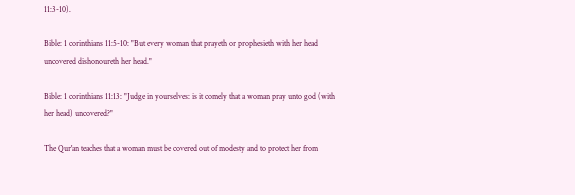11:3-10).

Bible: 1 corinthians 11:5-10: "But every woman that prayeth or prophesieth with her head uncovered dishonoureth her head."

Bible: 1 corinthians 11:13: "Judge in yourselves: is it comely that a woman pray unto god (with her head) uncovered?"

The Qur'an teaches that a woman must be covered out of modesty and to protect her from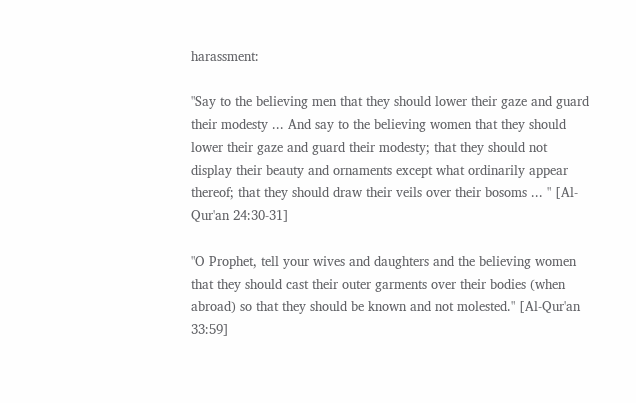harassment:

"Say to the believing men that they should lower their gaze and guard their modesty ... And say to the believing women that they should lower their gaze and guard their modesty; that they should not display their beauty and ornaments except what ordinarily appear thereof; that they should draw their veils over their bosoms ... " [Al-Qur'an 24:30-31]

"O Prophet, tell your wives and daughters and the believing women that they should cast their outer garments over their bodies (when abroad) so that they should be known and not molested." [Al-Qur'an 33:59]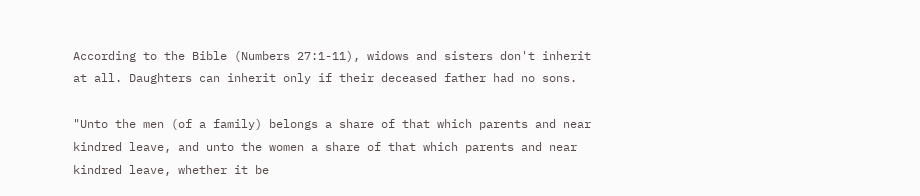According to the Bible (Numbers 27:1-11), widows and sisters don't inherit at all. Daughters can inherit only if their deceased father had no sons.

"Unto the men (of a family) belongs a share of that which parents and near kindred leave, and unto the women a share of that which parents and near kindred leave, whether it be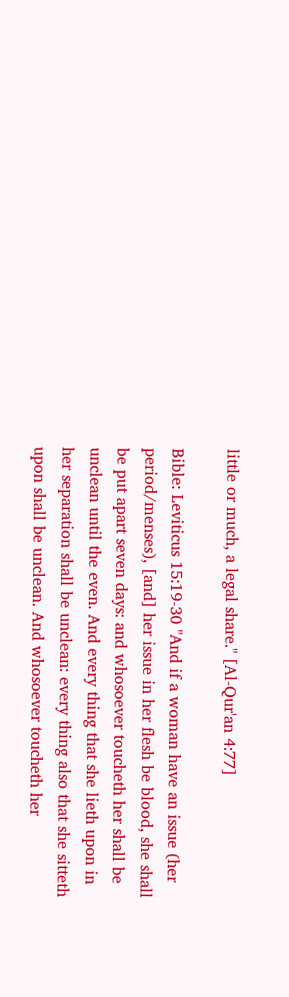little or much, a legal share." [Al-Qur'an 4:77]

Bible: Leviticus 15:19-30 "And if a woman have an issue (her period/menses), [and] her issue in her flesh be blood, she shall be put apart seven days: and whosoever toucheth her shall be unclean until the even. And every thing that she lieth upon in her separation shall be unclean: every thing also that she sitteth upon shall be unclean. And whosoever toucheth her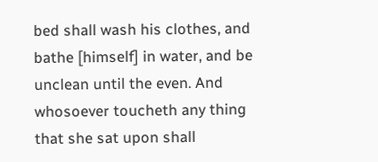bed shall wash his clothes, and bathe [himself] in water, and be unclean until the even. And whosoever toucheth any thing that she sat upon shall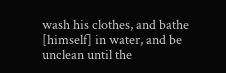wash his clothes, and bathe [himself] in water, and be unclean until the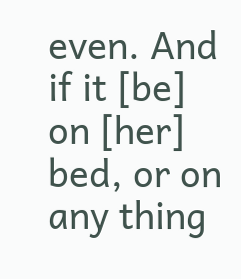even. And if it [be] on [her] bed, or on any thing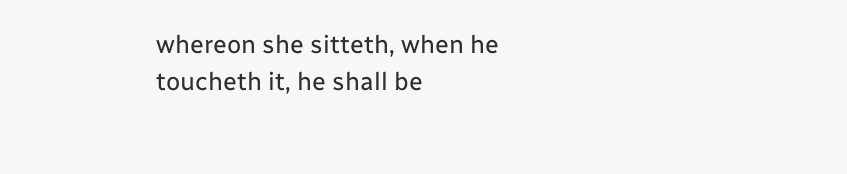whereon she sitteth, when he toucheth it, he shall be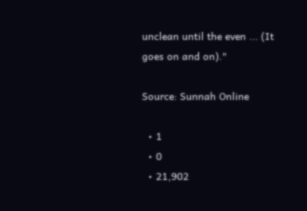unclean until the even ... (It goes on and on)."

Source: Sunnah Online

  • 1
  • 0
  • 21,902